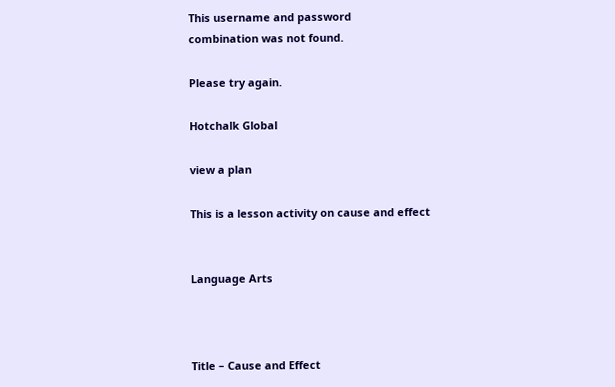This username and password
combination was not found.

Please try again.

Hotchalk Global

view a plan

This is a lesson activity on cause and effect


Language Arts



Title – Cause and Effect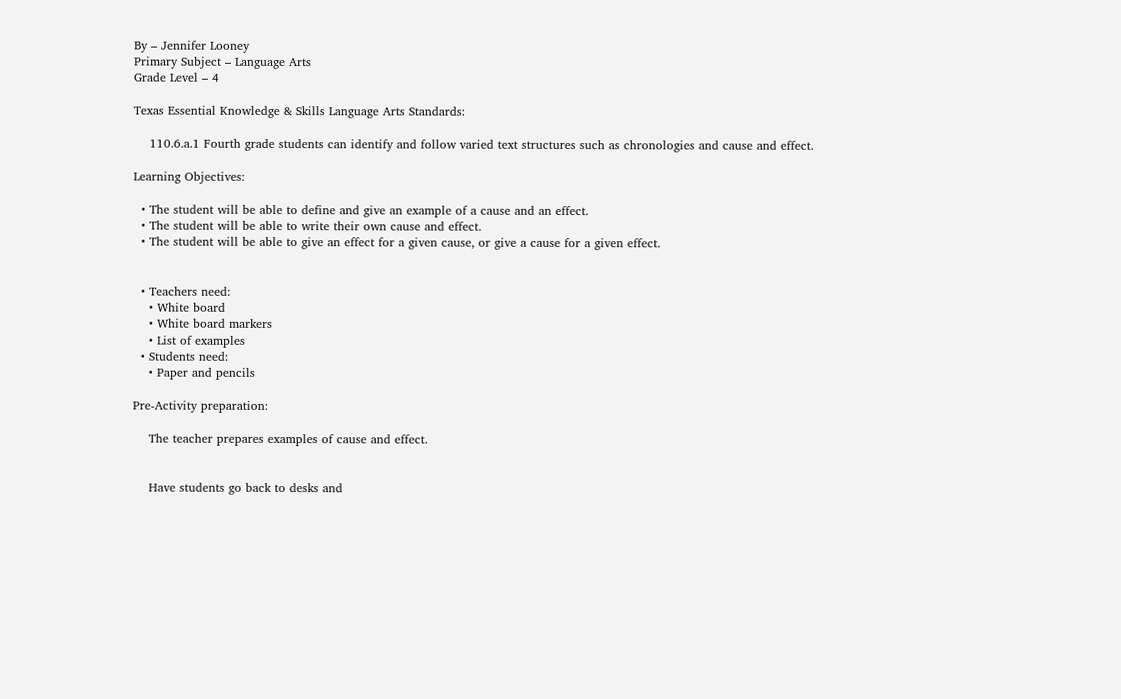By – Jennifer Looney
Primary Subject – Language Arts
Grade Level – 4

Texas Essential Knowledge & Skills Language Arts Standards:

    110.6.a.1 Fourth grade students can identify and follow varied text structures such as chronologies and cause and effect.

Learning Objectives:

  • The student will be able to define and give an example of a cause and an effect.
  • The student will be able to write their own cause and effect.
  • The student will be able to give an effect for a given cause, or give a cause for a given effect.


  • Teachers need:
    • White board
    • White board markers
    • List of examples
  • Students need:
    • Paper and pencils

Pre-Activity preparation:

    The teacher prepares examples of cause and effect.


    Have students go back to desks and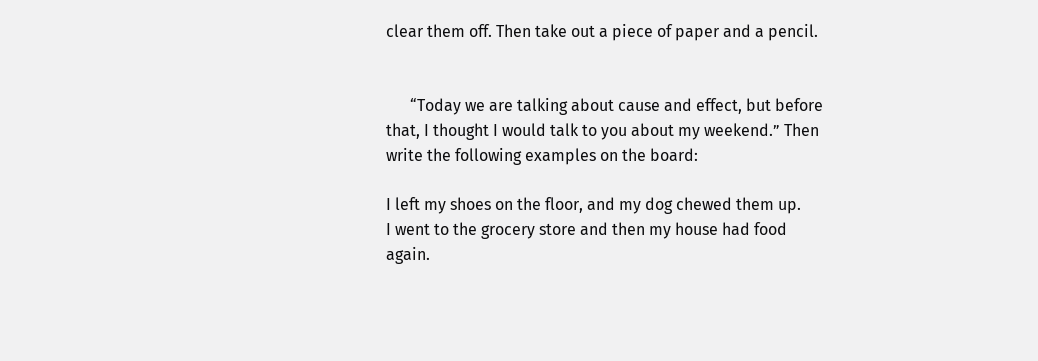clear them off. Then take out a piece of paper and a pencil.


      “Today we are talking about cause and effect, but before that, I thought I would talk to you about my weekend.” Then write the following examples on the board:

I left my shoes on the floor, and my dog chewed them up.
I went to the grocery store and then my house had food again.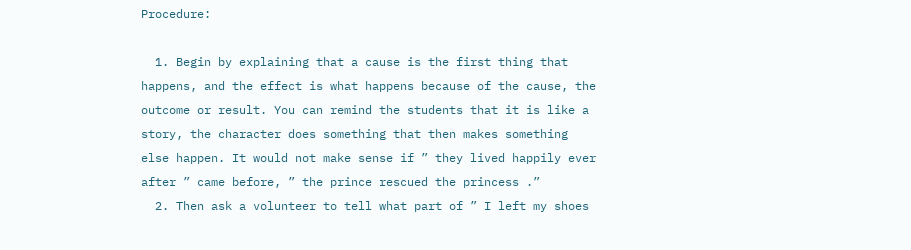Procedure:

  1. Begin by explaining that a cause is the first thing that happens, and the effect is what happens because of the cause, the outcome or result. You can remind the students that it is like a story, the character does something that then makes something else happen. It would not make sense if ” they lived happily ever after ” came before, ” the prince rescued the princess .”
  2. Then ask a volunteer to tell what part of ” I left my shoes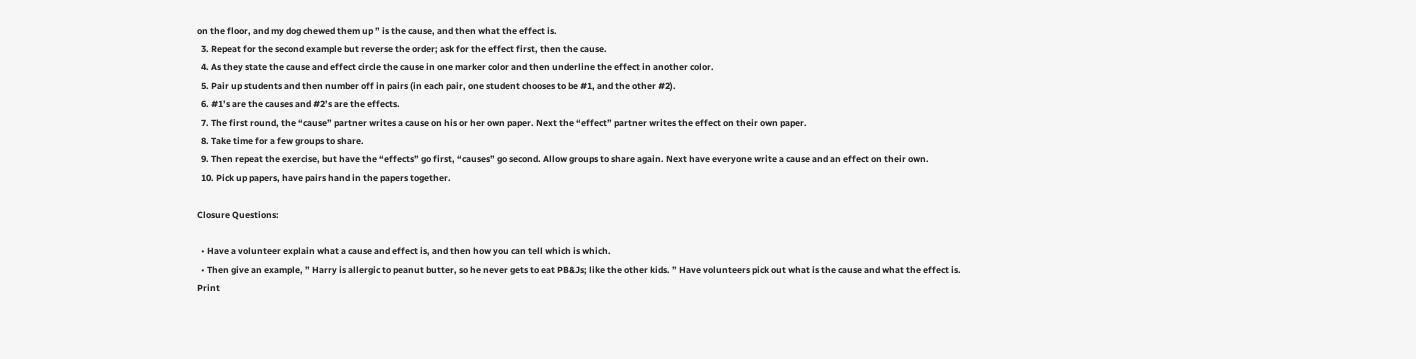on the floor, and my dog chewed them up ” is the cause, and then what the effect is.
  3. Repeat for the second example but reverse the order; ask for the effect first, then the cause.
  4. As they state the cause and effect circle the cause in one marker color and then underline the effect in another color.
  5. Pair up students and then number off in pairs (in each pair, one student chooses to be #1, and the other #2).
  6. #1’s are the causes and #2’s are the effects.
  7. The first round, the “cause” partner writes a cause on his or her own paper. Next the “effect” partner writes the effect on their own paper.
  8. Take time for a few groups to share.
  9. Then repeat the exercise, but have the “effects” go first, “causes” go second. Allow groups to share again. Next have everyone write a cause and an effect on their own.
  10. Pick up papers, have pairs hand in the papers together.

Closure Questions:

  • Have a volunteer explain what a cause and effect is, and then how you can tell which is which.
  • Then give an example, ” Harry is allergic to peanut butter, so he never gets to eat PB&Js; like the other kids. ” Have volunteers pick out what is the cause and what the effect is.
Print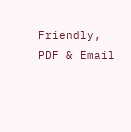Friendly, PDF & Email